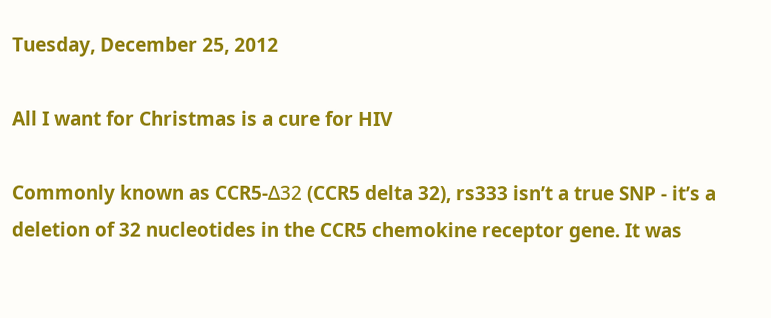Tuesday, December 25, 2012

All I want for Christmas is a cure for HIV

Commonly known as CCR5-Δ32 (CCR5 delta 32), rs333 isn’t a true SNP - it’s a deletion of 32 nucleotides in the CCR5 chemokine receptor gene. It was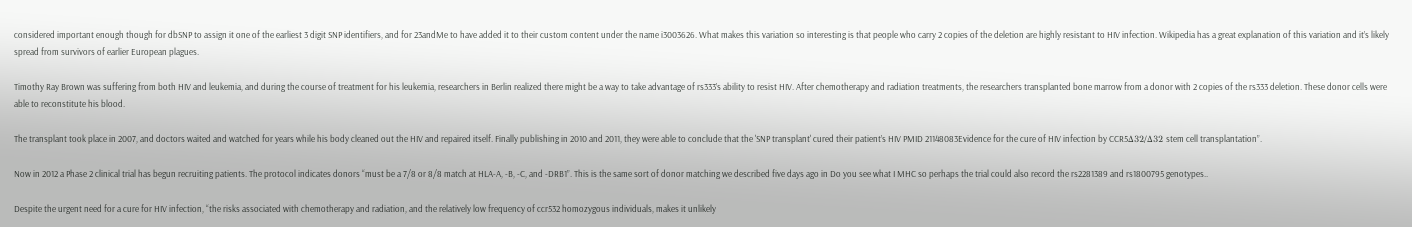considered important enough though for dbSNP to assign it one of the earliest 3 digit SNP identifiers, and for 23andMe to have added it to their custom content under the name i3003626. What makes this variation so interesting is that people who carry 2 copies of the deletion are highly resistant to HIV infection. Wikipedia has a great explanation of this variation and it’s likely spread from survivors of earlier European plagues.

Timothy Ray Brown was suffering from both HIV and leukemia, and during the course of treatment for his leukemia, researchers in Berlin realized there might be a way to take advantage of rs333’s ability to resist HIV. After chemotherapy and radiation treatments, the researchers transplanted bone marrow from a donor with 2 copies of the rs333 deletion. These donor cells were able to reconstitute his blood.

The transplant took place in 2007, and doctors waited and watched for years while his body cleaned out the HIV and repaired itself. Finally publishing in 2010 and 2011, they were able to conclude that the 'SNP transplant' cured their patient’s HIV PMID 21148083Evidence for the cure of HIV infection by CCR5Δ32/Δ32 stem cell transplantation”.

Now in 2012 a Phase 2 clinical trial has begun recruiting patients. The protocol indicates donors “must be a 7/8 or 8/8 match at HLA-A, -B, -C, and -DRB1”. This is the same sort of donor matching we described five days ago in Do you see what I MHC so perhaps the trial could also record the rs2281389 and rs1800795 genotypes..

Despite the urgent need for a cure for HIV infection, “the risks associated with chemotherapy and radiation, and the relatively low frequency of ccr532 homozygous individuals, makes it unlikely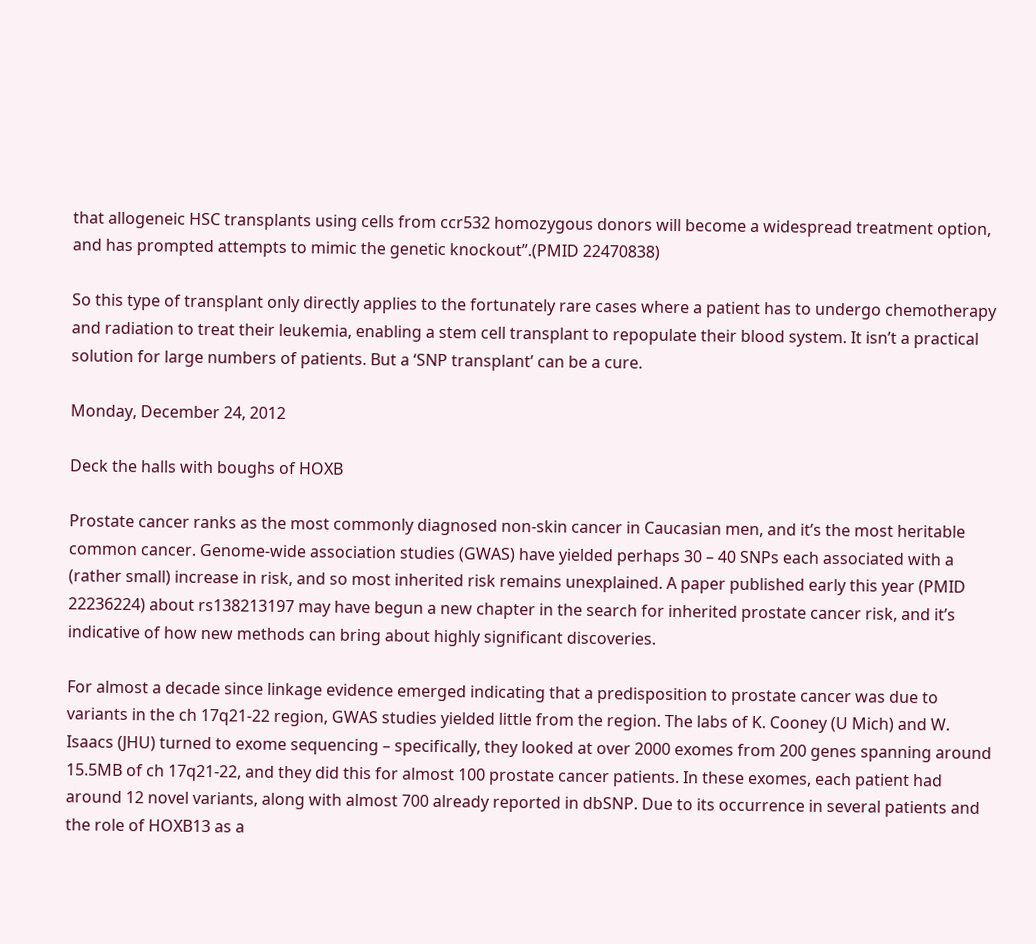that allogeneic HSC transplants using cells from ccr532 homozygous donors will become a widespread treatment option, and has prompted attempts to mimic the genetic knockout”.(PMID 22470838)

So this type of transplant only directly applies to the fortunately rare cases where a patient has to undergo chemotherapy and radiation to treat their leukemia, enabling a stem cell transplant to repopulate their blood system. It isn’t a practical solution for large numbers of patients. But a ‘SNP transplant’ can be a cure.

Monday, December 24, 2012

Deck the halls with boughs of HOXB

Prostate cancer ranks as the most commonly diagnosed non-skin cancer in Caucasian men, and it’s the most heritable common cancer. Genome-wide association studies (GWAS) have yielded perhaps 30 – 40 SNPs each associated with a (rather small) increase in risk, and so most inherited risk remains unexplained. A paper published early this year (PMID 22236224) about rs138213197 may have begun a new chapter in the search for inherited prostate cancer risk, and it’s indicative of how new methods can bring about highly significant discoveries.

For almost a decade since linkage evidence emerged indicating that a predisposition to prostate cancer was due to variants in the ch 17q21-22 region, GWAS studies yielded little from the region. The labs of K. Cooney (U Mich) and W. Isaacs (JHU) turned to exome sequencing – specifically, they looked at over 2000 exomes from 200 genes spanning around 15.5MB of ch 17q21-22, and they did this for almost 100 prostate cancer patients. In these exomes, each patient had around 12 novel variants, along with almost 700 already reported in dbSNP. Due to its occurrence in several patients and the role of HOXB13 as a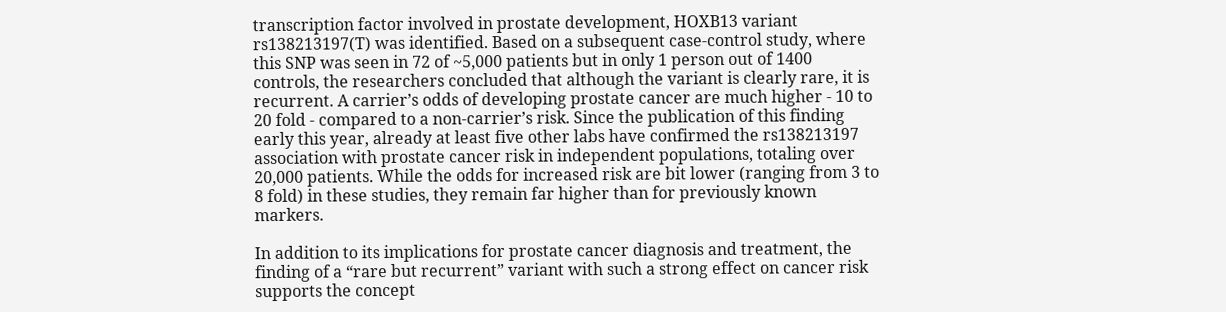transcription factor involved in prostate development, HOXB13 variant rs138213197(T) was identified. Based on a subsequent case-control study, where this SNP was seen in 72 of ~5,000 patients but in only 1 person out of 1400 controls, the researchers concluded that although the variant is clearly rare, it is recurrent. A carrier’s odds of developing prostate cancer are much higher - 10 to 20 fold - compared to a non-carrier’s risk. Since the publication of this finding early this year, already at least five other labs have confirmed the rs138213197 association with prostate cancer risk in independent populations, totaling over 20,000 patients. While the odds for increased risk are bit lower (ranging from 3 to 8 fold) in these studies, they remain far higher than for previously known markers.

In addition to its implications for prostate cancer diagnosis and treatment, the finding of a “rare but recurrent” variant with such a strong effect on cancer risk supports the concept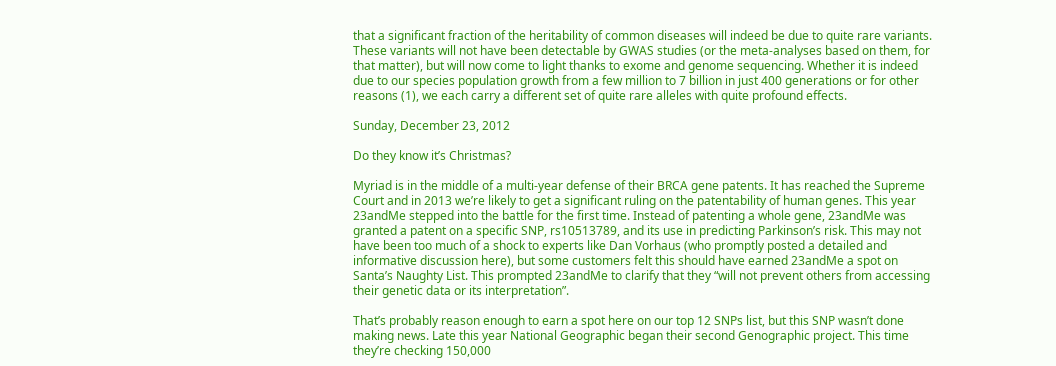that a significant fraction of the heritability of common diseases will indeed be due to quite rare variants. These variants will not have been detectable by GWAS studies (or the meta-analyses based on them, for that matter), but will now come to light thanks to exome and genome sequencing. Whether it is indeed due to our species population growth from a few million to 7 billion in just 400 generations or for other reasons (1), we each carry a different set of quite rare alleles with quite profound effects.

Sunday, December 23, 2012

Do they know it’s Christmas?

Myriad is in the middle of a multi-year defense of their BRCA gene patents. It has reached the Supreme Court and in 2013 we’re likely to get a significant ruling on the patentability of human genes. This year 23andMe stepped into the battle for the first time. Instead of patenting a whole gene, 23andMe was granted a patent on a specific SNP, rs10513789, and its use in predicting Parkinson’s risk. This may not have been too much of a shock to experts like Dan Vorhaus (who promptly posted a detailed and informative discussion here), but some customers felt this should have earned 23andMe a spot on Santa’s Naughty List. This prompted 23andMe to clarify that they “will not prevent others from accessing their genetic data or its interpretation”.

That’s probably reason enough to earn a spot here on our top 12 SNPs list, but this SNP wasn’t done making news. Late this year National Geographic began their second Genographic project. This time they’re checking 150,000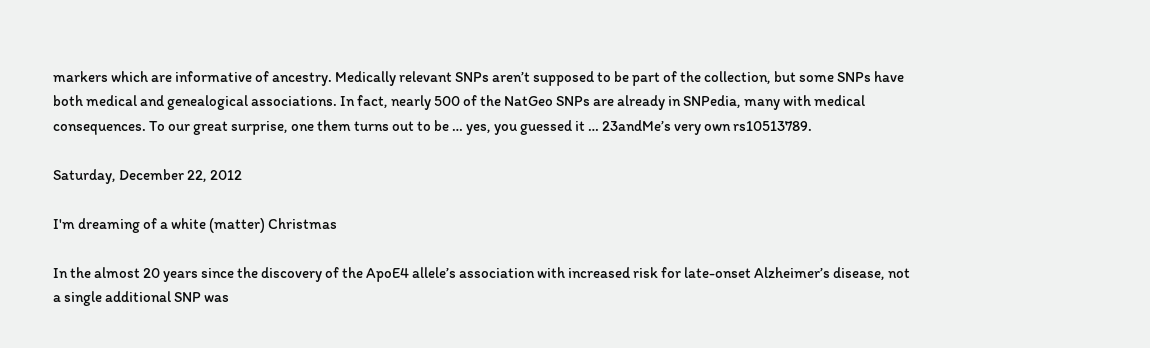markers which are informative of ancestry. Medically relevant SNPs aren’t supposed to be part of the collection, but some SNPs have both medical and genealogical associations. In fact, nearly 500 of the NatGeo SNPs are already in SNPedia, many with medical consequences. To our great surprise, one them turns out to be … yes, you guessed it … 23andMe’s very own rs10513789.

Saturday, December 22, 2012

I'm dreaming of a white (matter) Christmas

In the almost 20 years since the discovery of the ApoE4 allele’s association with increased risk for late-onset Alzheimer’s disease, not a single additional SNP was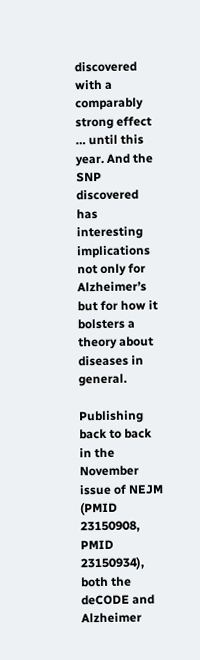discovered with a comparably strong effect … until this year. And the SNP discovered has interesting implications not only for Alzheimer’s but for how it bolsters a theory about diseases in general.

Publishing back to back in the November issue of NEJM (PMID 23150908, PMID 23150934), both the deCODE and Alzheimer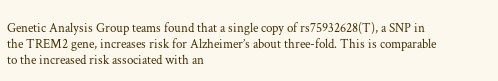Genetic Analysis Group teams found that a single copy of rs75932628(T), a SNP in the TREM2 gene, increases risk for Alzheimer’s about three-fold. This is comparable to the increased risk associated with an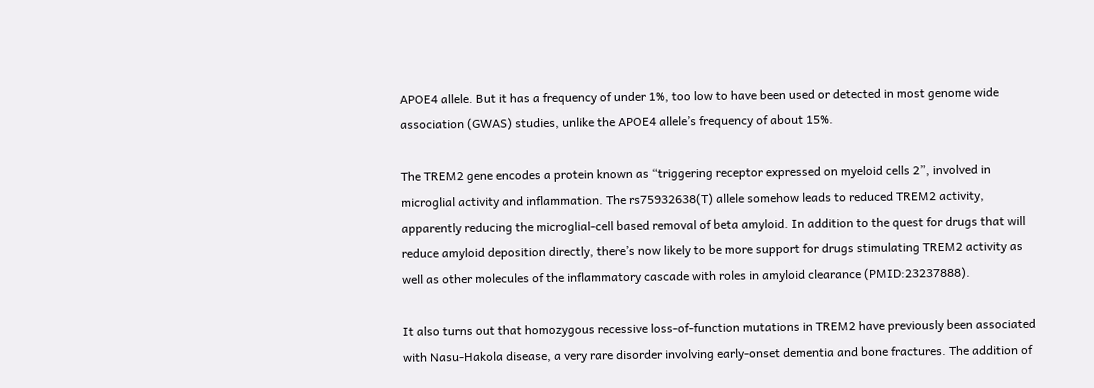APOE4 allele. But it has a frequency of under 1%, too low to have been used or detected in most genome wide association (GWAS) studies, unlike the APOE4 allele’s frequency of about 15%.

The TREM2 gene encodes a protein known as “triggering receptor expressed on myeloid cells 2”, involved in microglial activity and inflammation. The rs75932638(T) allele somehow leads to reduced TREM2 activity, apparently reducing the microglial-cell based removal of beta amyloid. In addition to the quest for drugs that will reduce amyloid deposition directly, there’s now likely to be more support for drugs stimulating TREM2 activity as well as other molecules of the inflammatory cascade with roles in amyloid clearance (PMID:23237888).

It also turns out that homozygous recessive loss-of-function mutations in TREM2 have previously been associated with Nasu-Hakola disease, a very rare disorder involving early-onset dementia and bone fractures. The addition of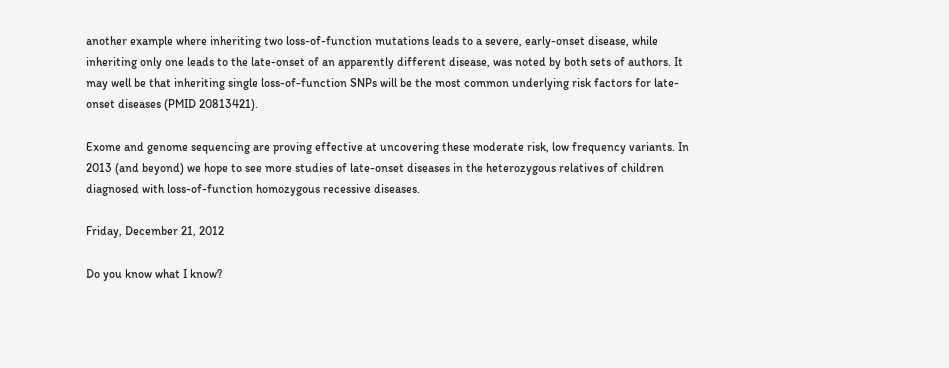another example where inheriting two loss-of-function mutations leads to a severe, early-onset disease, while inheriting only one leads to the late-onset of an apparently different disease, was noted by both sets of authors. It may well be that inheriting single loss-of-function SNPs will be the most common underlying risk factors for late-onset diseases (PMID 20813421).

Exome and genome sequencing are proving effective at uncovering these moderate risk, low frequency variants. In 2013 (and beyond) we hope to see more studies of late-onset diseases in the heterozygous relatives of children diagnosed with loss-of-function homozygous recessive diseases.

Friday, December 21, 2012

Do you know what I know?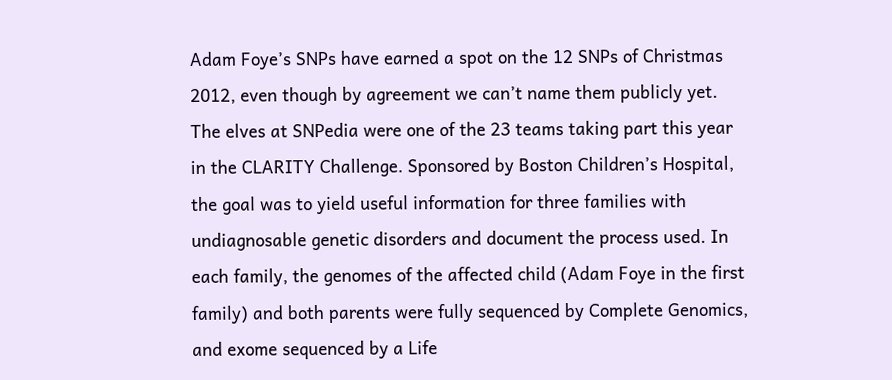Adam Foye’s SNPs have earned a spot on the 12 SNPs of Christmas 2012, even though by agreement we can’t name them publicly yet. The elves at SNPedia were one of the 23 teams taking part this year in the CLARITY Challenge. Sponsored by Boston Children’s Hospital, the goal was to yield useful information for three families with undiagnosable genetic disorders and document the process used. In each family, the genomes of the affected child (Adam Foye in the first family) and both parents were fully sequenced by Complete Genomics, and exome sequenced by a Life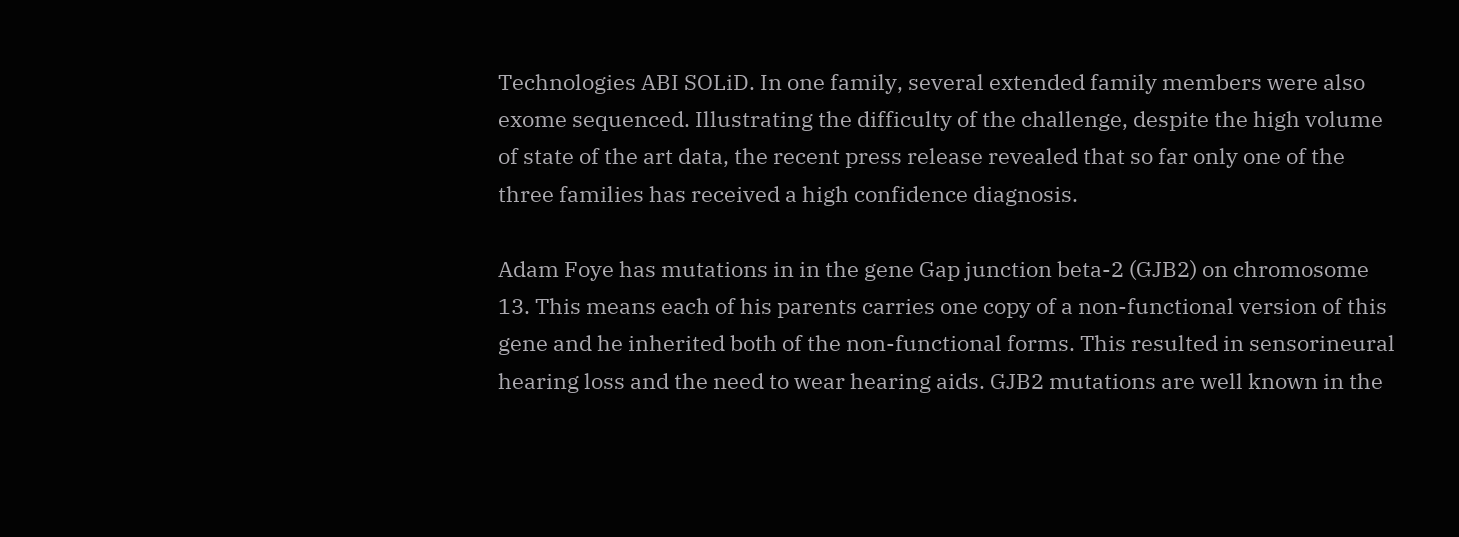Technologies ABI SOLiD. In one family, several extended family members were also exome sequenced. Illustrating the difficulty of the challenge, despite the high volume of state of the art data, the recent press release revealed that so far only one of the three families has received a high confidence diagnosis.

Adam Foye has mutations in in the gene Gap junction beta-2 (GJB2) on chromosome 13. This means each of his parents carries one copy of a non-functional version of this gene and he inherited both of the non-functional forms. This resulted in sensorineural hearing loss and the need to wear hearing aids. GJB2 mutations are well known in the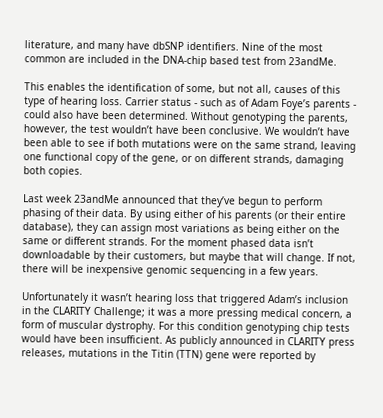literature, and many have dbSNP identifiers. Nine of the most common are included in the DNA-chip based test from 23andMe.

This enables the identification of some, but not all, causes of this type of hearing loss. Carrier status - such as of Adam Foye’s parents - could also have been determined. Without genotyping the parents, however, the test wouldn’t have been conclusive. We wouldn’t have been able to see if both mutations were on the same strand, leaving one functional copy of the gene, or on different strands, damaging both copies.

Last week 23andMe announced that they’ve begun to perform phasing of their data. By using either of his parents (or their entire database), they can assign most variations as being either on the same or different strands. For the moment phased data isn’t downloadable by their customers, but maybe that will change. If not, there will be inexpensive genomic sequencing in a few years.

Unfortunately it wasn’t hearing loss that triggered Adam’s inclusion in the CLARITY Challenge; it was a more pressing medical concern, a form of muscular dystrophy. For this condition genotyping chip tests would have been insufficient. As publicly announced in CLARITY press releases, mutations in the Titin (TTN) gene were reported by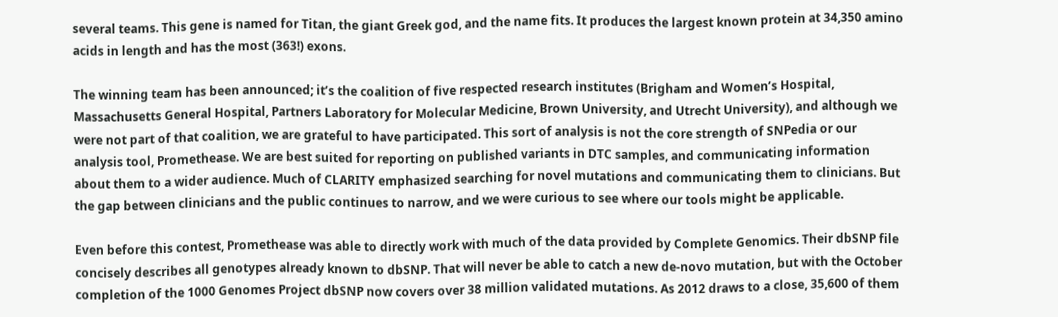several teams. This gene is named for Titan, the giant Greek god, and the name fits. It produces the largest known protein at 34,350 amino acids in length and has the most (363!) exons.

The winning team has been announced; it’s the coalition of five respected research institutes (Brigham and Women’s Hospital, Massachusetts General Hospital, Partners Laboratory for Molecular Medicine, Brown University, and Utrecht University), and although we were not part of that coalition, we are grateful to have participated. This sort of analysis is not the core strength of SNPedia or our analysis tool, Promethease. We are best suited for reporting on published variants in DTC samples, and communicating information about them to a wider audience. Much of CLARITY emphasized searching for novel mutations and communicating them to clinicians. But the gap between clinicians and the public continues to narrow, and we were curious to see where our tools might be applicable.

Even before this contest, Promethease was able to directly work with much of the data provided by Complete Genomics. Their dbSNP file concisely describes all genotypes already known to dbSNP. That will never be able to catch a new de-novo mutation, but with the October completion of the 1000 Genomes Project dbSNP now covers over 38 million validated mutations. As 2012 draws to a close, 35,600 of them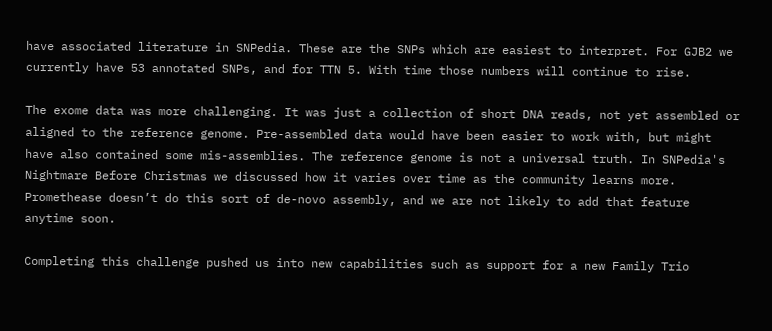have associated literature in SNPedia. These are the SNPs which are easiest to interpret. For GJB2 we currently have 53 annotated SNPs, and for TTN 5. With time those numbers will continue to rise.

The exome data was more challenging. It was just a collection of short DNA reads, not yet assembled or aligned to the reference genome. Pre-assembled data would have been easier to work with, but might have also contained some mis-assemblies. The reference genome is not a universal truth. In SNPedia's Nightmare Before Christmas we discussed how it varies over time as the community learns more. Promethease doesn’t do this sort of de-novo assembly, and we are not likely to add that feature anytime soon.

Completing this challenge pushed us into new capabilities such as support for a new Family Trio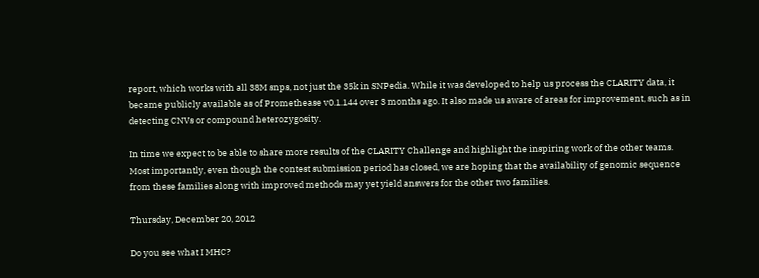report, which works with all 38M snps, not just the 35k in SNPedia. While it was developed to help us process the CLARITY data, it became publicly available as of Promethease v0.1.144 over 3 months ago. It also made us aware of areas for improvement, such as in detecting CNVs or compound heterozygosity.

In time we expect to be able to share more results of the CLARITY Challenge and highlight the inspiring work of the other teams. Most importantly, even though the contest submission period has closed, we are hoping that the availability of genomic sequence from these families along with improved methods may yet yield answers for the other two families.

Thursday, December 20, 2012

Do you see what I MHC?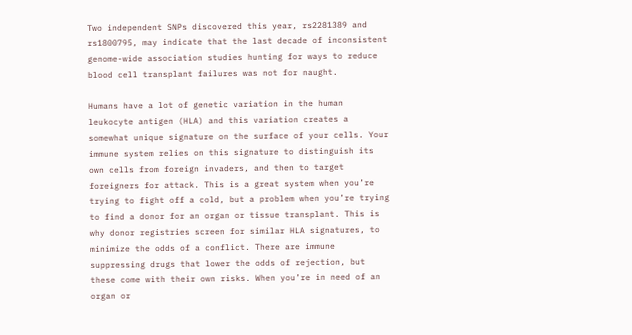Two independent SNPs discovered this year, rs2281389 and rs1800795, may indicate that the last decade of inconsistent genome-wide association studies hunting for ways to reduce blood cell transplant failures was not for naught.

Humans have a lot of genetic variation in the human leukocyte antigen (HLA) and this variation creates a somewhat unique signature on the surface of your cells. Your immune system relies on this signature to distinguish its own cells from foreign invaders, and then to target foreigners for attack. This is a great system when you’re trying to fight off a cold, but a problem when you’re trying to find a donor for an organ or tissue transplant. This is why donor registries screen for similar HLA signatures, to minimize the odds of a conflict. There are immune suppressing drugs that lower the odds of rejection, but these come with their own risks. When you’re in need of an organ or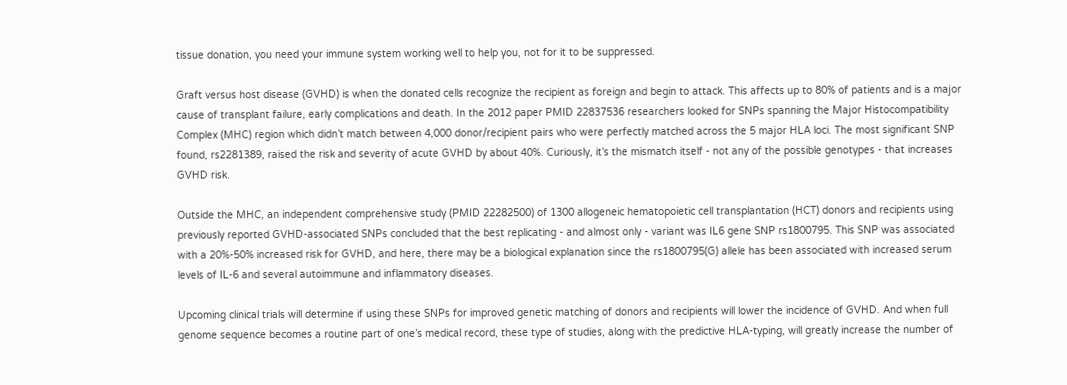tissue donation, you need your immune system working well to help you, not for it to be suppressed.

Graft versus host disease (GVHD) is when the donated cells recognize the recipient as foreign and begin to attack. This affects up to 80% of patients and is a major cause of transplant failure, early complications and death. In the 2012 paper PMID 22837536 researchers looked for SNPs spanning the Major Histocompatibility Complex (MHC) region which didn’t match between 4,000 donor/recipient pairs who were perfectly matched across the 5 major HLA loci. The most significant SNP found, rs2281389, raised the risk and severity of acute GVHD by about 40%. Curiously, it’s the mismatch itself - not any of the possible genotypes - that increases GVHD risk.

Outside the MHC, an independent comprehensive study (PMID 22282500) of 1300 allogeneic hematopoietic cell transplantation (HCT) donors and recipients using previously reported GVHD-associated SNPs concluded that the best replicating - and almost only - variant was IL6 gene SNP rs1800795. This SNP was associated with a 20%-50% increased risk for GVHD, and here, there may be a biological explanation since the rs1800795(G) allele has been associated with increased serum levels of IL-6 and several autoimmune and inflammatory diseases.

Upcoming clinical trials will determine if using these SNPs for improved genetic matching of donors and recipients will lower the incidence of GVHD. And when full genome sequence becomes a routine part of one’s medical record, these type of studies, along with the predictive HLA-typing, will greatly increase the number of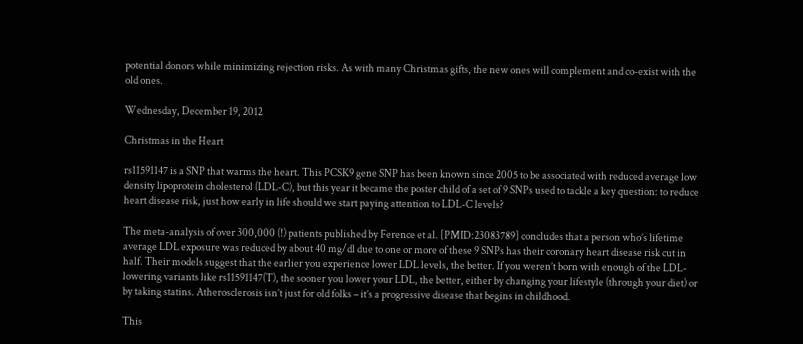potential donors while minimizing rejection risks. As with many Christmas gifts, the new ones will complement and co-exist with the old ones.

Wednesday, December 19, 2012

Christmas in the Heart

rs11591147 is a SNP that warms the heart. This PCSK9 gene SNP has been known since 2005 to be associated with reduced average low density lipoprotein cholesterol (LDL-C), but this year it became the poster child of a set of 9 SNPs used to tackle a key question: to reduce heart disease risk, just how early in life should we start paying attention to LDL-C levels?

The meta-analysis of over 300,000 (!) patients published by Ference et al. [PMID:23083789] concludes that a person who’s lifetime average LDL exposure was reduced by about 40 mg/dl due to one or more of these 9 SNPs has their coronary heart disease risk cut in half. Their models suggest that the earlier you experience lower LDL levels, the better. If you weren’t born with enough of the LDL-lowering variants like rs11591147(T), the sooner you lower your LDL, the better, either by changing your lifestyle (through your diet) or by taking statins. Atherosclerosis isn’t just for old folks – it’s a progressive disease that begins in childhood.

This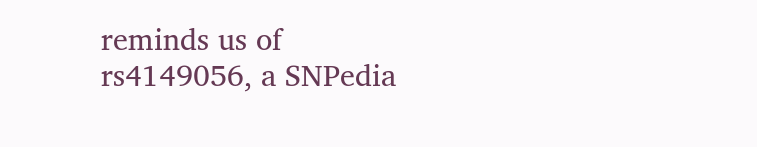reminds us of rs4149056, a SNPedia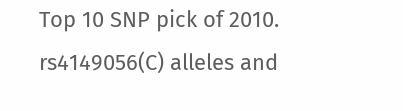Top 10 SNP pick of 2010. rs4149056(C) alleles and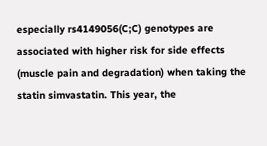especially rs4149056(C;C) genotypes are associated with higher risk for side effects (muscle pain and degradation) when taking the statin simvastatin. This year, the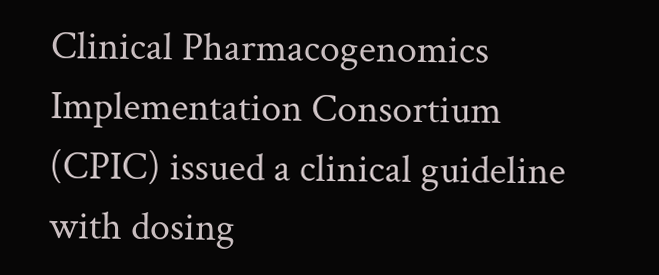Clinical Pharmacogenomics Implementation Consortium (CPIC) issued a clinical guideline with dosing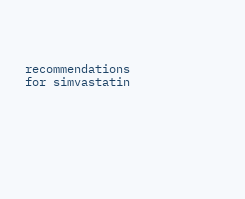recommendations for simvastatin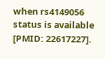when rs4149056 status is available [PMID: 22617227].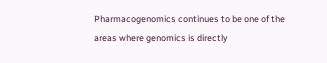Pharmacogenomics continues to be one of the areas where genomics is directly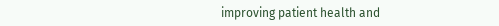improving patient health and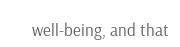well-being, and that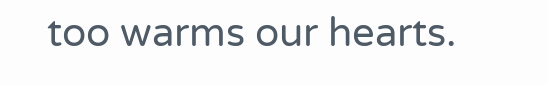too warms our hearts.